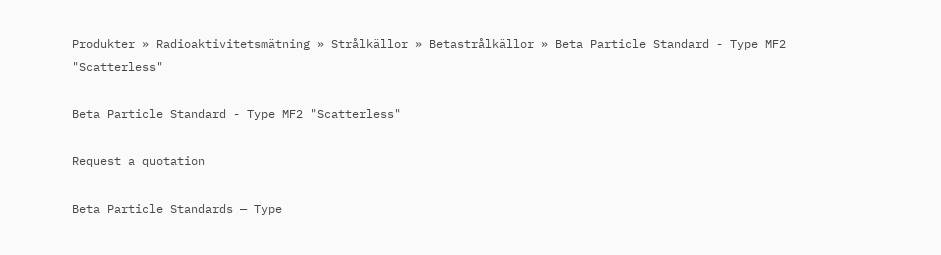Produkter » Radioaktivitetsmätning » Strålkällor » Betastrålkällor » Beta Particle Standard - Type MF2 "Scatterless"

Beta Particle Standard - Type MF2 "Scatterless"

Request a quotation

Beta Particle Standards — Type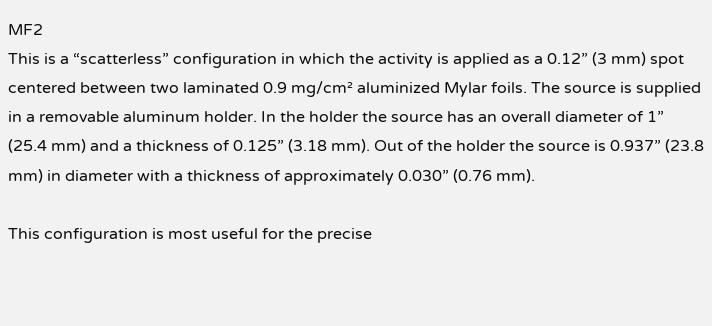MF2
This is a “scatterless” configuration in which the activity is applied as a 0.12” (3 mm) spot centered between two laminated 0.9 mg/cm² aluminized Mylar foils. The source is supplied in a removable aluminum holder. In the holder the source has an overall diameter of 1” (25.4 mm) and a thickness of 0.125” (3.18 mm). Out of the holder the source is 0.937” (23.8 mm) in diameter with a thickness of approximately 0.030” (0.76 mm).

This configuration is most useful for the precise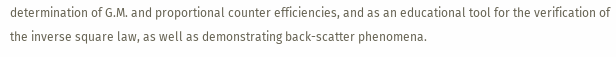determination of G.M. and proportional counter efficiencies, and as an educational tool for the verification of the inverse square law, as well as demonstrating back-scatter phenomena.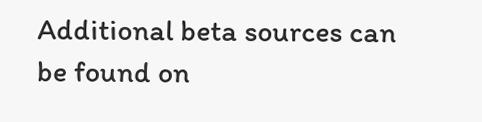Additional beta sources can be found on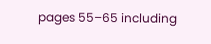pages 55–65 including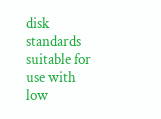disk standards suitable for use with low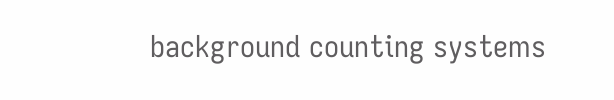background counting systems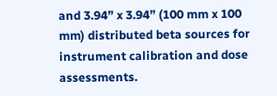and 3.94” x 3.94” (100 mm x 100 mm) distributed beta sources for instrument calibration and dose assessments.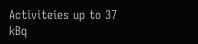Activiteies up to 37 kBq